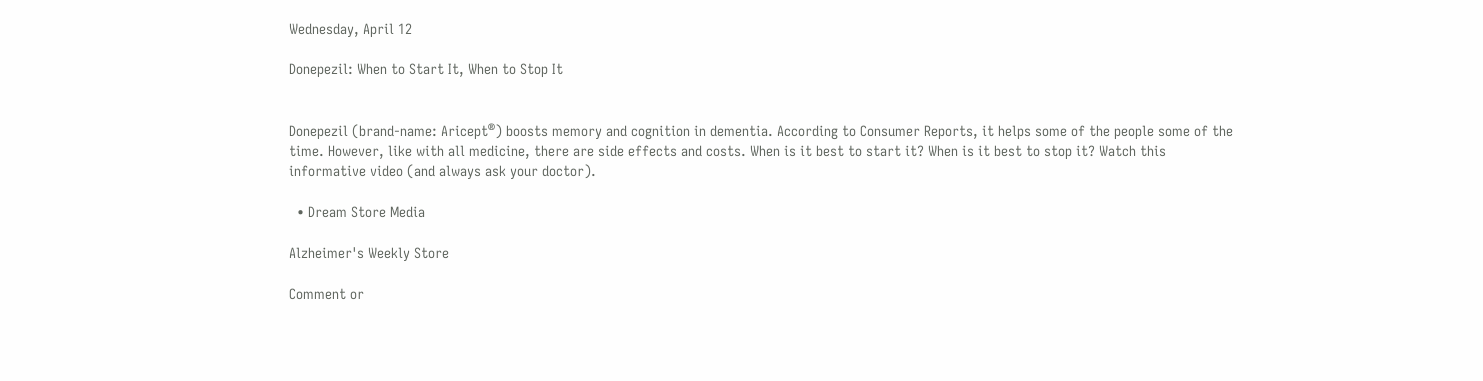Wednesday, April 12

Donepezil: When to Start It, When to Stop It


Donepezil (brand-name: Aricept®) boosts memory and cognition in dementia. According to Consumer Reports, it helps some of the people some of the time. However, like with all medicine, there are side effects and costs. When is it best to start it? When is it best to stop it? Watch this informative video (and always ask your doctor).

  • Dream Store Media

Alzheimer's Weekly Store

Comment or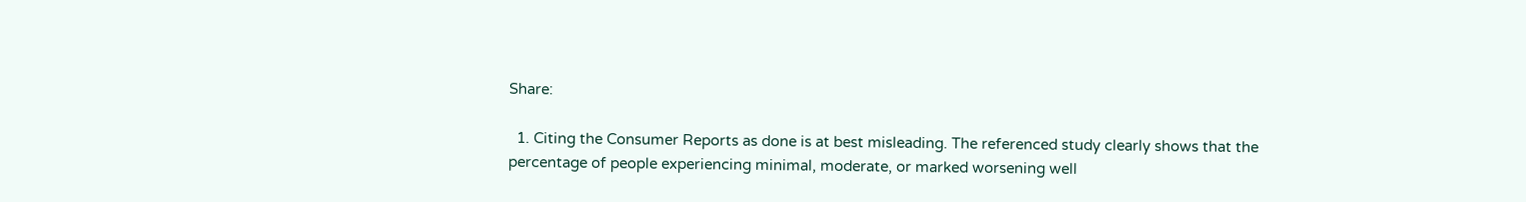Share:

  1. Citing the Consumer Reports as done is at best misleading. The referenced study clearly shows that the percentage of people experiencing minimal, moderate, or marked worsening well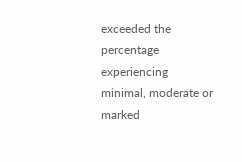exceeded the percentage experiencing minimal, moderate or marked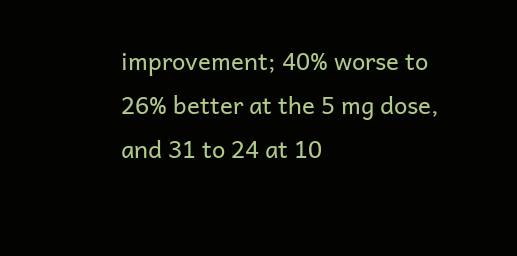improvement; 40% worse to 26% better at the 5 mg dose, and 31 to 24 at 10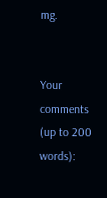mg.


Your comments (up to 200 words):